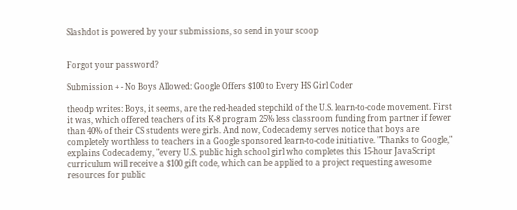Slashdot is powered by your submissions, so send in your scoop


Forgot your password?

Submission + - No Boys Allowed: Google Offers $100 to Every HS Girl Coder

theodp writes: Boys, it seems, are the red-headed stepchild of the U.S. learn-to-code movement. First it was, which offered teachers of its K-8 program 25% less classroom funding from partner if fewer than 40% of their CS students were girls. And now, Codecademy serves notice that boys are completely worthless to teachers in a Google sponsored learn-to-code initiative. "Thanks to Google," explains Codecademy, "every U.S. public high school girl who completes this 15-hour JavaScript curriculum will receive a $100 gift code, which can be applied to a project requesting awesome resources for public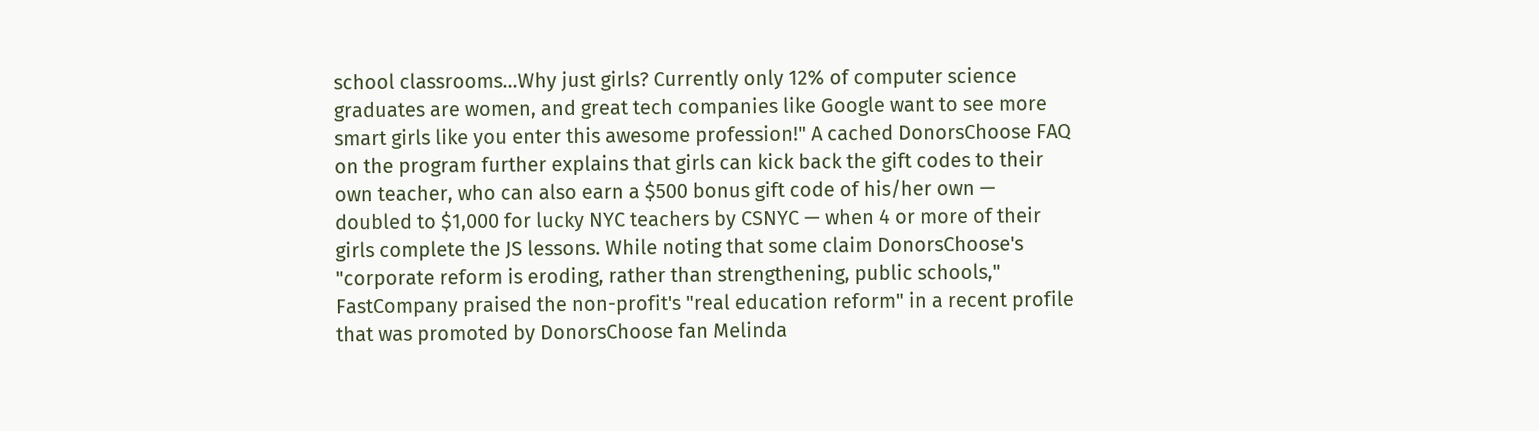school classrooms...Why just girls? Currently only 12% of computer science graduates are women, and great tech companies like Google want to see more smart girls like you enter this awesome profession!" A cached DonorsChoose FAQ on the program further explains that girls can kick back the gift codes to their own teacher, who can also earn a $500 bonus gift code of his/her own — doubled to $1,000 for lucky NYC teachers by CSNYC — when 4 or more of their girls complete the JS lessons. While noting that some claim DonorsChoose's "corporate reform is eroding, rather than strengthening, public schools," FastCompany praised the non-profit's "real education reform" in a recent profile that was promoted by DonorsChoose fan Melinda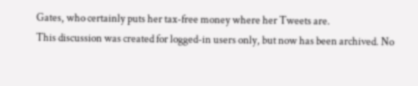Gates, who certainly puts her tax-free money where her Tweets are.
This discussion was created for logged-in users only, but now has been archived. No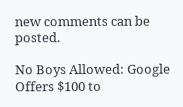new comments can be posted.

No Boys Allowed: Google Offers $100 to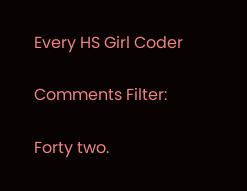Every HS Girl Coder

Comments Filter:

Forty two.